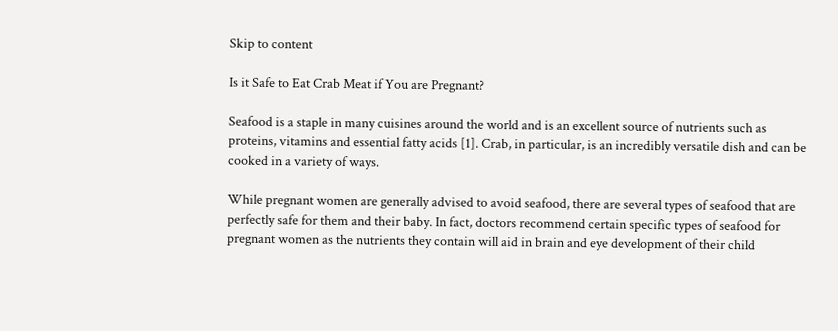Skip to content

Is it Safe to Eat Crab Meat if You are Pregnant?

Seafood is a staple in many cuisines around the world and is an excellent source of nutrients such as proteins, vitamins and essential fatty acids [1]. Crab, in particular, is an incredibly versatile dish and can be cooked in a variety of ways.

While pregnant women are generally advised to avoid seafood, there are several types of seafood that are perfectly safe for them and their baby. In fact, doctors recommend certain specific types of seafood for pregnant women as the nutrients they contain will aid in brain and eye development of their child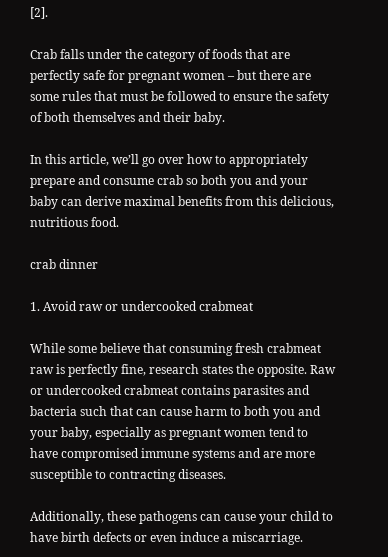[2].

Crab falls under the category of foods that are perfectly safe for pregnant women – but there are some rules that must be followed to ensure the safety of both themselves and their baby.

In this article, we’ll go over how to appropriately prepare and consume crab so both you and your baby can derive maximal benefits from this delicious, nutritious food.

crab dinner

1. Avoid raw or undercooked crabmeat

While some believe that consuming fresh crabmeat raw is perfectly fine, research states the opposite. Raw or undercooked crabmeat contains parasites and bacteria such that can cause harm to both you and your baby, especially as pregnant women tend to have compromised immune systems and are more susceptible to contracting diseases.

Additionally, these pathogens can cause your child to have birth defects or even induce a miscarriage.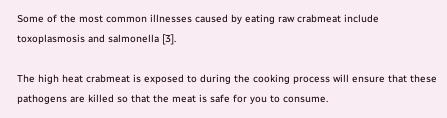Some of the most common illnesses caused by eating raw crabmeat include toxoplasmosis and salmonella [3].

The high heat crabmeat is exposed to during the cooking process will ensure that these pathogens are killed so that the meat is safe for you to consume.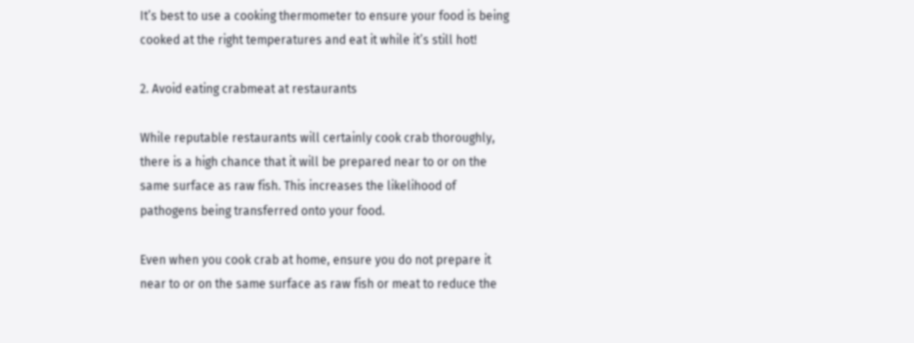It’s best to use a cooking thermometer to ensure your food is being cooked at the right temperatures and eat it while it’s still hot!

2. Avoid eating crabmeat at restaurants

While reputable restaurants will certainly cook crab thoroughly, there is a high chance that it will be prepared near to or on the same surface as raw fish. This increases the likelihood of pathogens being transferred onto your food.

Even when you cook crab at home, ensure you do not prepare it near to or on the same surface as raw fish or meat to reduce the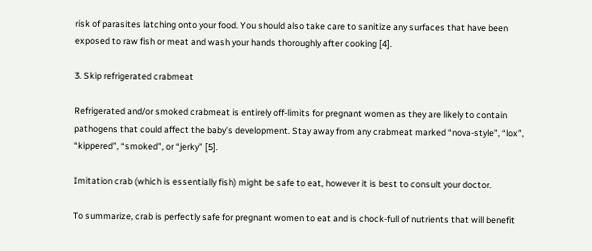risk of parasites latching onto your food. You should also take care to sanitize any surfaces that have been exposed to raw fish or meat and wash your hands thoroughly after cooking [4].

3. Skip refrigerated crabmeat

Refrigerated and/or smoked crabmeat is entirely off-limits for pregnant women as they are likely to contain pathogens that could affect the baby’s development. Stay away from any crabmeat marked “nova-style”, “lox”, “kippered”, “smoked”, or “jerky” [5].

Imitation crab (which is essentially fish) might be safe to eat, however it is best to consult your doctor.

To summarize, crab is perfectly safe for pregnant women to eat and is chock-full of nutrients that will benefit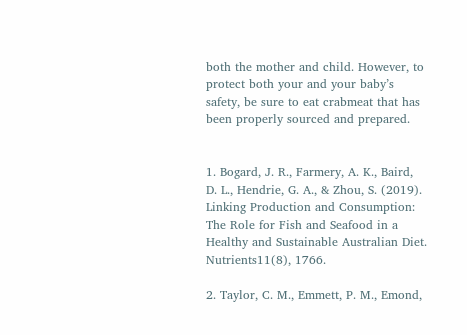both the mother and child. However, to protect both your and your baby’s safety, be sure to eat crabmeat that has been properly sourced and prepared.


1. Bogard, J. R., Farmery, A. K., Baird, D. L., Hendrie, G. A., & Zhou, S. (2019). Linking Production and Consumption: The Role for Fish and Seafood in a Healthy and Sustainable Australian Diet. Nutrients11(8), 1766.

2. Taylor, C. M., Emmett, P. M., Emond,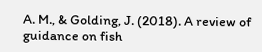A. M., & Golding, J. (2018). A review of guidance on fish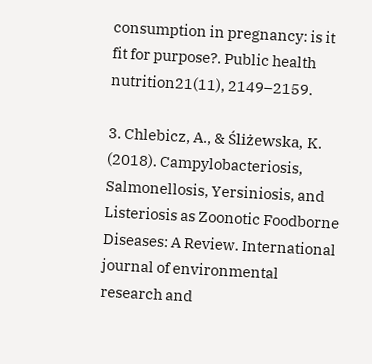consumption in pregnancy: is it fit for purpose?. Public health nutrition21(11), 2149–2159.

3. Chlebicz, A., & Śliżewska, K. (2018). Campylobacteriosis, Salmonellosis, Yersiniosis, and Listeriosis as Zoonotic Foodborne Diseases: A Review. International journal of environmental research and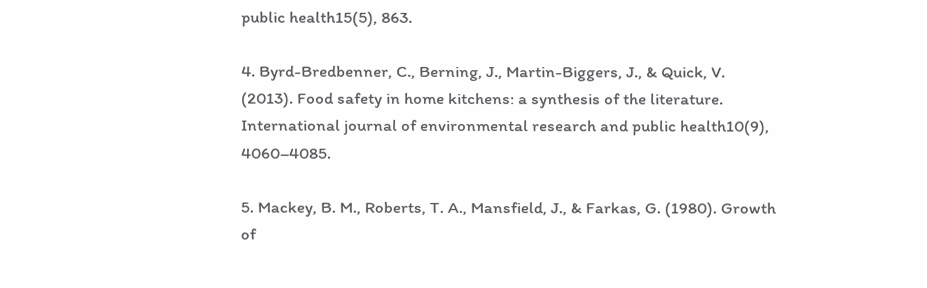public health15(5), 863.

4. Byrd-Bredbenner, C., Berning, J., Martin-Biggers, J., & Quick, V. (2013). Food safety in home kitchens: a synthesis of the literature. International journal of environmental research and public health10(9), 4060–4085.

5. Mackey, B. M., Roberts, T. A., Mansfield, J., & Farkas, G. (1980). Growth of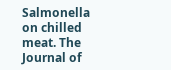Salmonella on chilled meat. The Journal of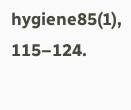hygiene85(1), 115–124.